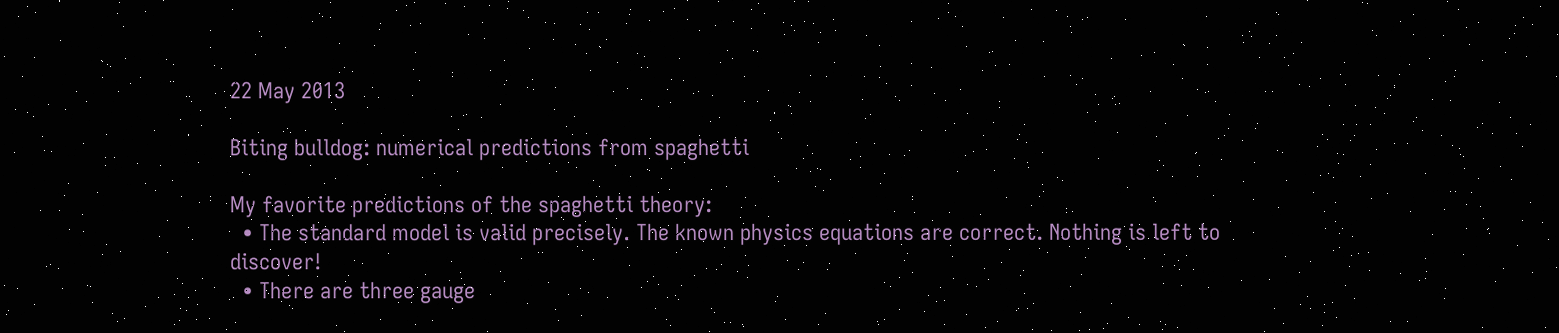22 May 2013

Biting bulldog: numerical predictions from spaghetti

My favorite predictions of the spaghetti theory:
  • The standard model is valid precisely. The known physics equations are correct. Nothing is left to discover!
  • There are three gauge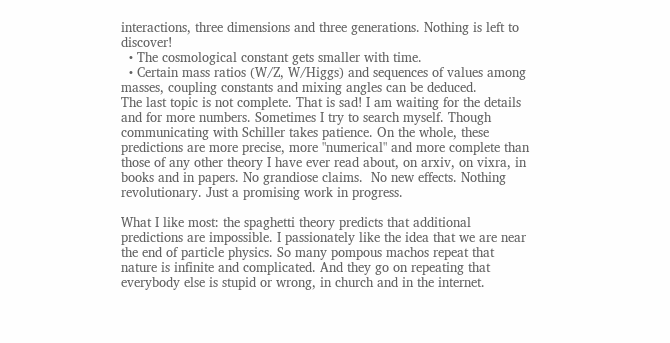interactions, three dimensions and three generations. Nothing is left to discover!
  • The cosmological constant gets smaller with time.
  • Certain mass ratios (W/Z, W/Higgs) and sequences of values among masses, coupling constants and mixing angles can be deduced.
The last topic is not complete. That is sad! I am waiting for the details and for more numbers. Sometimes I try to search myself. Though communicating with Schiller takes patience. On the whole, these predictions are more precise, more "numerical" and more complete than those of any other theory I have ever read about, on arxiv, on vixra, in books and in papers. No grandiose claims.  No new effects. Nothing revolutionary. Just a promising work in progress.

What I like most: the spaghetti theory predicts that additional predictions are impossible. I passionately like the idea that we are near the end of particle physics. So many pompous machos repeat that nature is infinite and complicated. And they go on repeating that everybody else is stupid or wrong, in church and in the internet.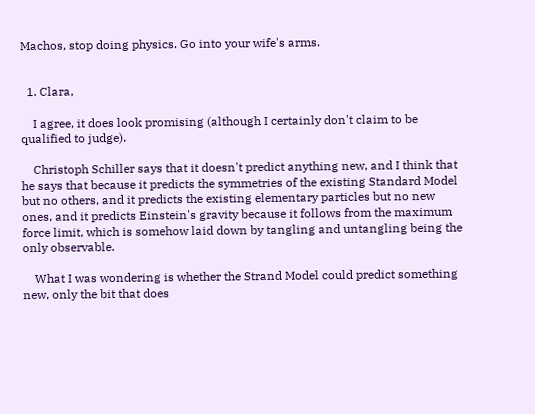Machos, stop doing physics. Go into your wife's arms.


  1. Clara,

    I agree, it does look promising (although I certainly don't claim to be qualified to judge).

    Christoph Schiller says that it doesn't predict anything new, and I think that he says that because it predicts the symmetries of the existing Standard Model but no others, and it predicts the existing elementary particles but no new ones, and it predicts Einstein's gravity because it follows from the maximum force limit, which is somehow laid down by tangling and untangling being the only observable.

    What I was wondering is whether the Strand Model could predict something new, only the bit that does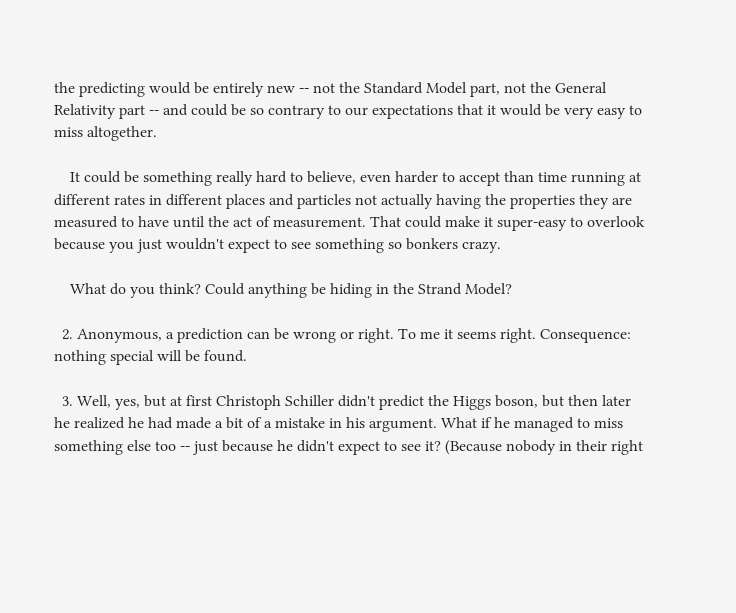the predicting would be entirely new -- not the Standard Model part, not the General Relativity part -- and could be so contrary to our expectations that it would be very easy to miss altogether.

    It could be something really hard to believe, even harder to accept than time running at different rates in different places and particles not actually having the properties they are measured to have until the act of measurement. That could make it super-easy to overlook because you just wouldn't expect to see something so bonkers crazy.

    What do you think? Could anything be hiding in the Strand Model?

  2. Anonymous, a prediction can be wrong or right. To me it seems right. Consequence: nothing special will be found.

  3. Well, yes, but at first Christoph Schiller didn't predict the Higgs boson, but then later he realized he had made a bit of a mistake in his argument. What if he managed to miss something else too -- just because he didn't expect to see it? (Because nobody in their right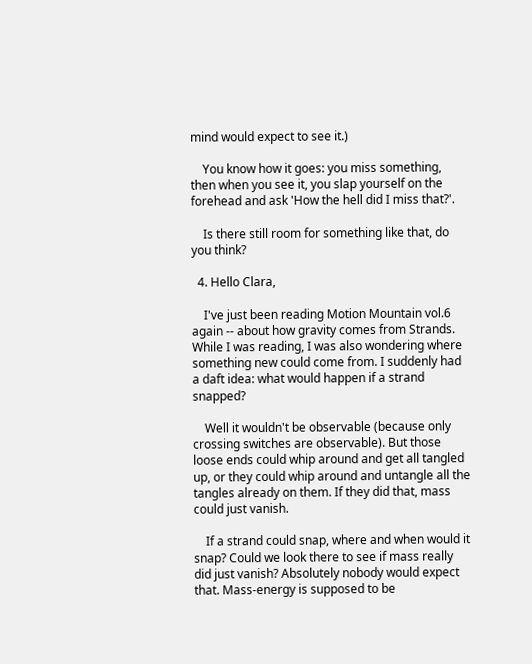mind would expect to see it.)

    You know how it goes: you miss something, then when you see it, you slap yourself on the forehead and ask 'How the hell did I miss that?'.

    Is there still room for something like that, do you think?

  4. Hello Clara,

    I've just been reading Motion Mountain vol.6 again -- about how gravity comes from Strands. While I was reading, I was also wondering where something new could come from. I suddenly had a daft idea: what would happen if a strand snapped?

    Well it wouldn't be observable (because only crossing switches are observable). But those loose ends could whip around and get all tangled up, or they could whip around and untangle all the tangles already on them. If they did that, mass could just vanish.

    If a strand could snap, where and when would it snap? Could we look there to see if mass really did just vanish? Absolutely nobody would expect that. Mass-energy is supposed to be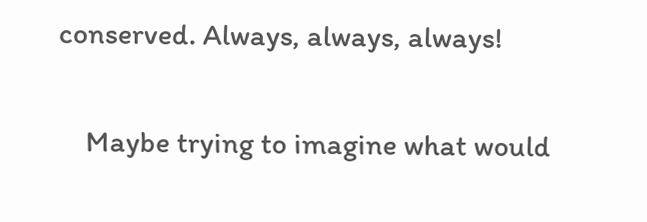conserved. Always, always, always!

    Maybe trying to imagine what would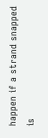happen if a strand snapped is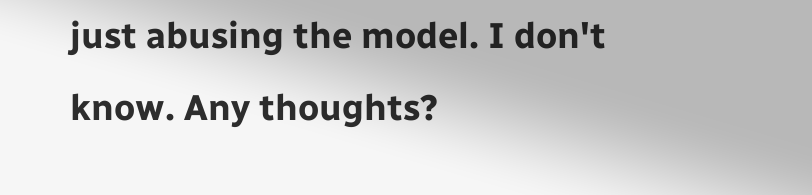just abusing the model. I don't know. Any thoughts?